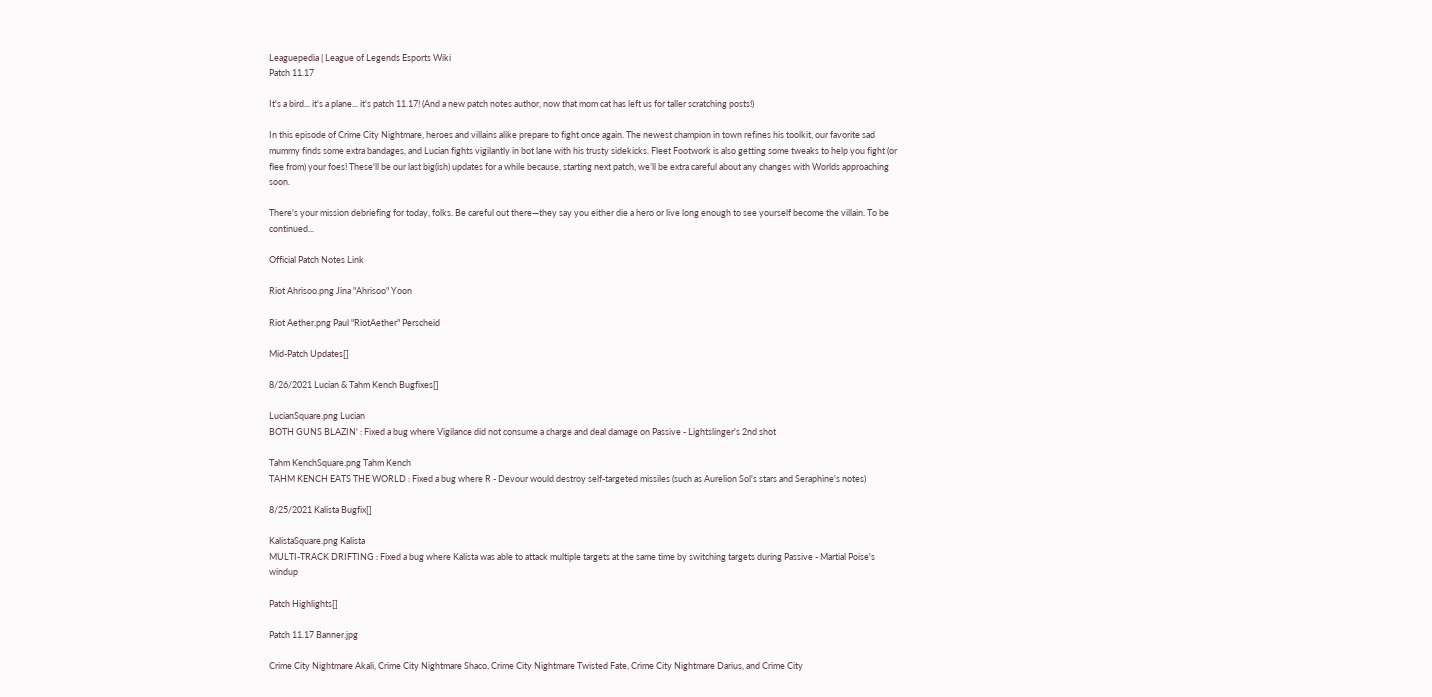Leaguepedia | League of Legends Esports Wiki
Patch 11.17

It's a bird... it's a plane... it's patch 11.17! (And a new patch notes author, now that mom cat has left us for taller scratching posts!)

In this episode of Crime City Nightmare, heroes and villains alike prepare to fight once again. The newest champion in town refines his toolkit, our favorite sad mummy finds some extra bandages, and Lucian fights vigilantly in bot lane with his trusty sidekicks. Fleet Footwork is also getting some tweaks to help you fight (or flee from) your foes! These'll be our last big(ish) updates for a while because, starting next patch, we’ll be extra careful about any changes with Worlds approaching soon.

There's your mission debriefing for today, folks. Be careful out there—they say you either die a hero or live long enough to see yourself become the villain. To be continued...

Official Patch Notes Link

Riot Ahrisoo.png Jina "Ahrisoo" Yoon

Riot Aether.png Paul "RiotAether" Perscheid

Mid-Patch Updates[]

8/26/2021 Lucian & Tahm Kench Bugfixes[]

LucianSquare.png Lucian
BOTH GUNS BLAZIN' : Fixed a bug where Vigilance did not consume a charge and deal damage on Passive - Lightslinger's 2nd shot

Tahm KenchSquare.png Tahm Kench
TAHM KENCH EATS THE WORLD : Fixed a bug where R - Devour would destroy self-targeted missiles (such as Aurelion Sol's stars and Seraphine's notes)

8/25/2021 Kalista Bugfix[]

KalistaSquare.png Kalista
MULTI-TRACK DRIFTING : Fixed a bug where Kalista was able to attack multiple targets at the same time by switching targets during Passive - Martial Poise's windup

Patch Highlights[]

Patch 11.17 Banner.jpg

Crime City Nightmare Akali, Crime City Nightmare Shaco, Crime City Nightmare Twisted Fate, Crime City Nightmare Darius, and Crime City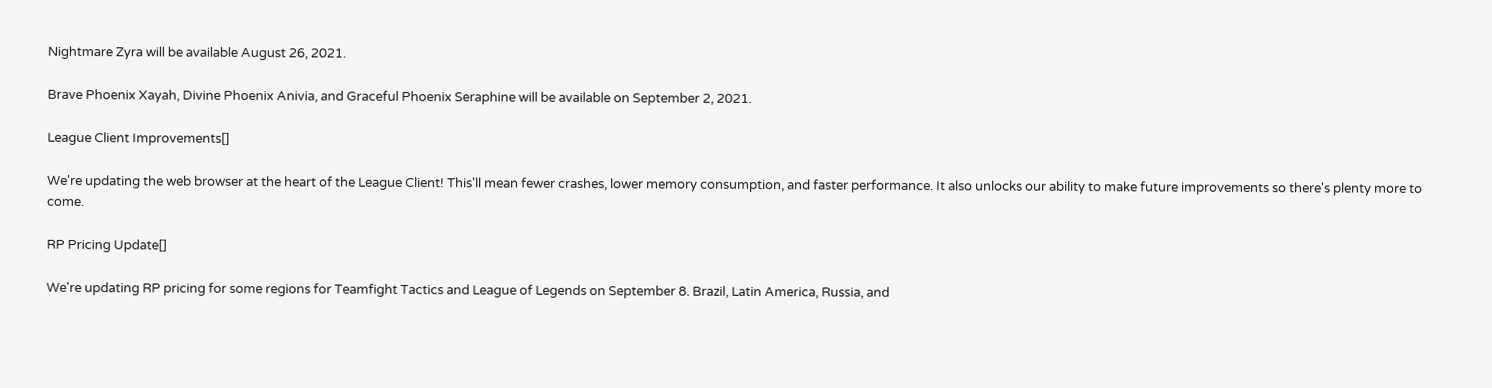Nightmare Zyra will be available August 26, 2021.

Brave Phoenix Xayah, Divine Phoenix Anivia, and Graceful Phoenix Seraphine will be available on September 2, 2021.

League Client Improvements[]

We're updating the web browser at the heart of the League Client! This'll mean fewer crashes, lower memory consumption, and faster performance. It also unlocks our ability to make future improvements so there's plenty more to come.

RP Pricing Update[]

We're updating RP pricing for some regions for Teamfight Tactics and League of Legends on September 8. Brazil, Latin America, Russia, and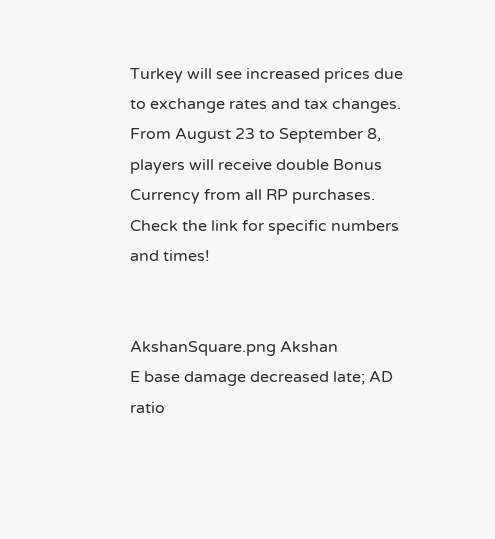Turkey will see increased prices due to exchange rates and tax changes. From August 23 to September 8, players will receive double Bonus Currency from all RP purchases. Check the link for specific numbers and times!


AkshanSquare.png Akshan
E base damage decreased late; AD ratio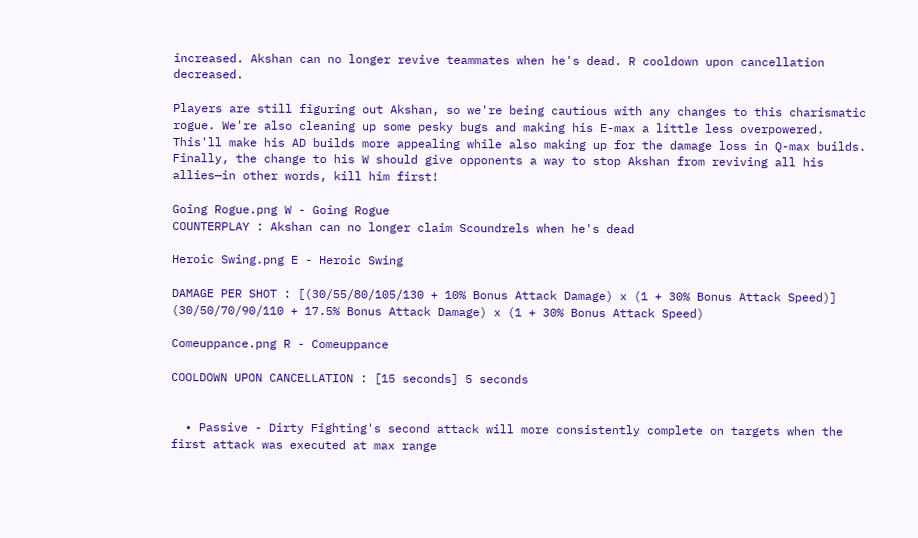increased. Akshan can no longer revive teammates when he's dead. R cooldown upon cancellation decreased.

Players are still figuring out Akshan, so we're being cautious with any changes to this charismatic rogue. We're also cleaning up some pesky bugs and making his E-max a little less overpowered. This'll make his AD builds more appealing while also making up for the damage loss in Q-max builds. Finally, the change to his W should give opponents a way to stop Akshan from reviving all his allies—in other words, kill him first!

Going Rogue.png W - Going Rogue
COUNTERPLAY : Akshan can no longer claim Scoundrels when he's dead

Heroic Swing.png E - Heroic Swing

DAMAGE PER SHOT : [(30/55/80/105/130 + 10% Bonus Attack Damage) x (1 + 30% Bonus Attack Speed)] (30/50/70/90/110 + 17.5% Bonus Attack Damage) x (1 + 30% Bonus Attack Speed)

Comeuppance.png R - Comeuppance

COOLDOWN UPON CANCELLATION : [15 seconds] 5 seconds


  • Passive - Dirty Fighting's second attack will more consistently complete on targets when the first attack was executed at max range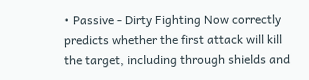• Passive - Dirty Fighting Now correctly predicts whether the first attack will kill the target, including through shields and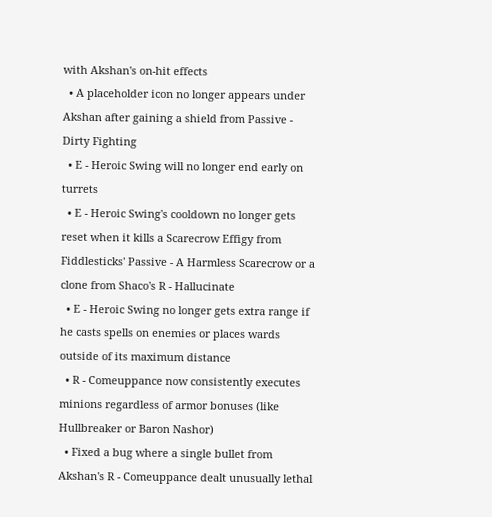with Akshan's on-hit effects
  • A placeholder icon no longer appears under Akshan after gaining a shield from Passive - Dirty Fighting
  • E - Heroic Swing will no longer end early on turrets
  • E - Heroic Swing's cooldown no longer gets reset when it kills a Scarecrow Effigy from Fiddlesticks' Passive - A Harmless Scarecrow or a clone from Shaco's R - Hallucinate
  • E - Heroic Swing no longer gets extra range if he casts spells on enemies or places wards outside of its maximum distance
  • R - Comeuppance now consistently executes minions regardless of armor bonuses (like Hullbreaker or Baron Nashor)
  • Fixed a bug where a single bullet from Akshan's R - Comeuppance dealt unusually lethal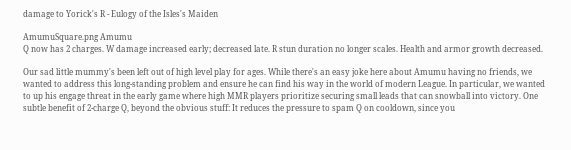damage to Yorick's R - Eulogy of the Isles's Maiden

AmumuSquare.png Amumu
Q now has 2 charges. W damage increased early; decreased late. R stun duration no longer scales. Health and armor growth decreased.

Our sad little mummy's been left out of high level play for ages. While there's an easy joke here about Amumu having no friends, we wanted to address this long-standing problem and ensure he can find his way in the world of modern League. In particular, we wanted to up his engage threat in the early game where high MMR players prioritize securing small leads that can snowball into victory. One subtle benefit of 2-charge Q, beyond the obvious stuff: It reduces the pressure to spam Q on cooldown, since you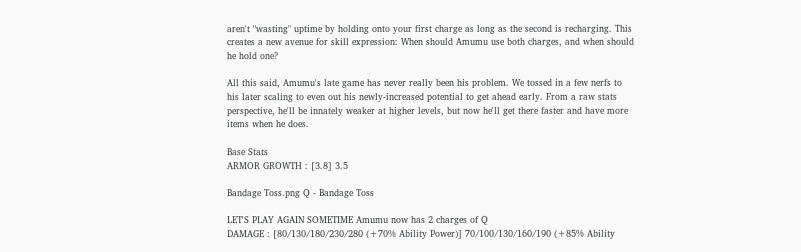aren't "wasting" uptime by holding onto your first charge as long as the second is recharging. This creates a new avenue for skill expression: When should Amumu use both charges, and when should he hold one?

All this said, Amumu's late game has never really been his problem. We tossed in a few nerfs to his later scaling to even out his newly-increased potential to get ahead early. From a raw stats perspective, he'll be innately weaker at higher levels, but now he'll get there faster and have more items when he does.

Base Stats
ARMOR GROWTH : [3.8] 3.5

Bandage Toss.png Q - Bandage Toss

LET'S PLAY AGAIN SOMETIME Amumu now has 2 charges of Q
DAMAGE : [80/130/180/230/280 (+70% Ability Power)] 70/100/130/160/190 (+85% Ability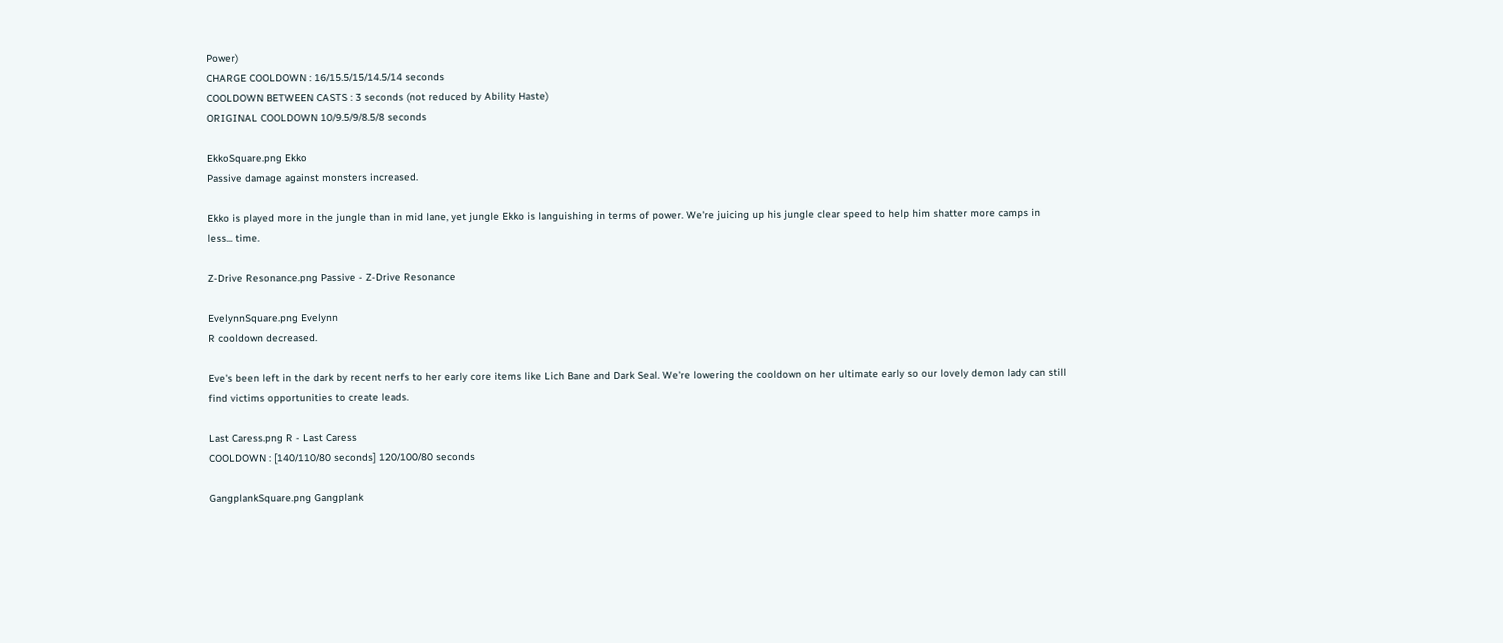Power)
CHARGE COOLDOWN : 16/15.5/15/14.5/14 seconds
COOLDOWN BETWEEN CASTS : 3 seconds (not reduced by Ability Haste)
ORIGINAL COOLDOWN 10/9.5/9/8.5/8 seconds

EkkoSquare.png Ekko
Passive damage against monsters increased.

Ekko is played more in the jungle than in mid lane, yet jungle Ekko is languishing in terms of power. We're juicing up his jungle clear speed to help him shatter more camps in less... time.

Z-Drive Resonance.png Passive - Z-Drive Resonance

EvelynnSquare.png Evelynn
R cooldown decreased.

Eve's been left in the dark by recent nerfs to her early core items like Lich Bane and Dark Seal. We're lowering the cooldown on her ultimate early so our lovely demon lady can still find victims opportunities to create leads.

Last Caress.png R - Last Caress
COOLDOWN : [140/110/80 seconds] 120/100/80 seconds

GangplankSquare.png Gangplank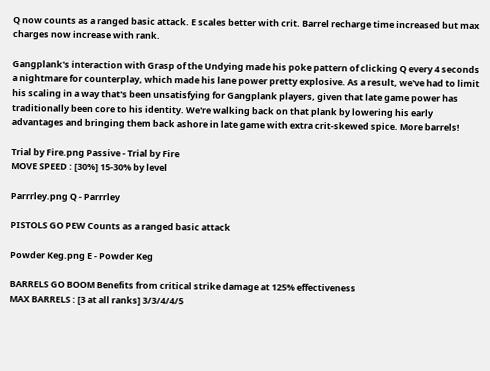Q now counts as a ranged basic attack. E scales better with crit. Barrel recharge time increased but max charges now increase with rank.

Gangplank's interaction with Grasp of the Undying made his poke pattern of clicking Q every 4 seconds a nightmare for counterplay, which made his lane power pretty explosive. As a result, we've had to limit his scaling in a way that's been unsatisfying for Gangplank players, given that late game power has traditionally been core to his identity. We're walking back on that plank by lowering his early advantages and bringing them back ashore in late game with extra crit-skewed spice. More barrels!

Trial by Fire.png Passive - Trial by Fire
MOVE SPEED : [30%] 15-30% by level

Parrrley.png Q - Parrrley

PISTOLS GO PEW Counts as a ranged basic attack

Powder Keg.png E - Powder Keg

BARRELS GO BOOM Benefits from critical strike damage at 125% effectiveness
MAX BARRELS : [3 at all ranks] 3/3/4/4/5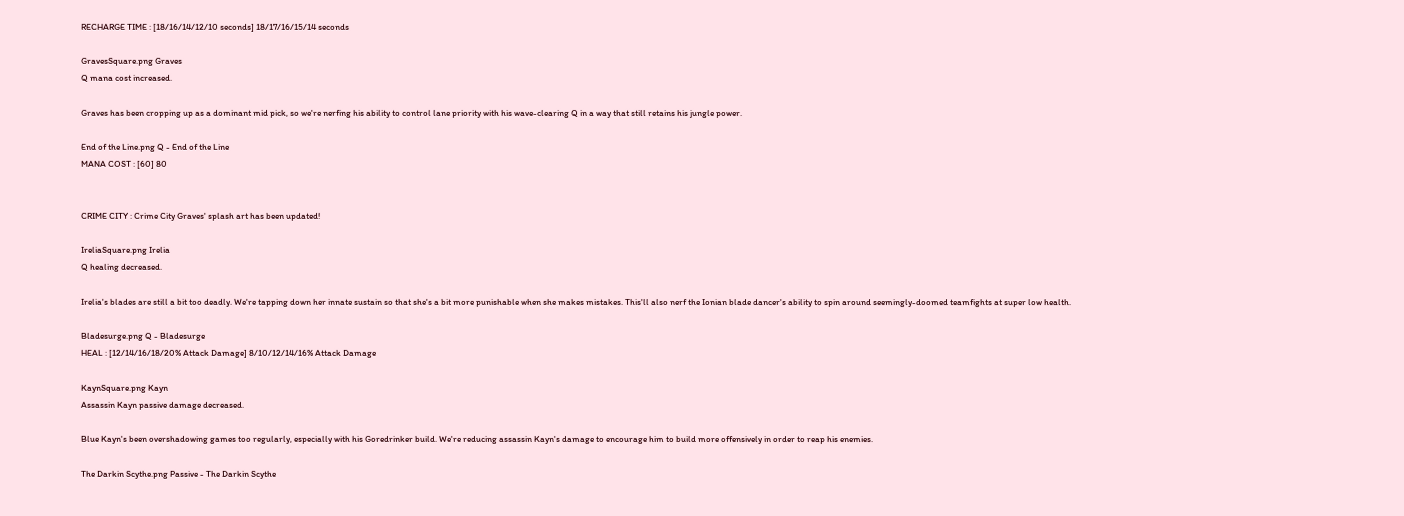RECHARGE TIME : [18/16/14/12/10 seconds] 18/17/16/15/14 seconds

GravesSquare.png Graves
Q mana cost increased.

Graves has been cropping up as a dominant mid pick, so we're nerfing his ability to control lane priority with his wave-clearing Q in a way that still retains his jungle power.

End of the Line.png Q - End of the Line
MANA COST : [60] 80


CRIME CITY : Crime City Graves' splash art has been updated!

IreliaSquare.png Irelia
Q healing decreased.

Irelia's blades are still a bit too deadly. We're tapping down her innate sustain so that she's a bit more punishable when she makes mistakes. This'll also nerf the Ionian blade dancer's ability to spin around seemingly-doomed teamfights at super low health.

Bladesurge.png Q - Bladesurge
HEAL : [12/14/16/18/20% Attack Damage] 8/10/12/14/16% Attack Damage

KaynSquare.png Kayn
Assassin Kayn passive damage decreased.

Blue Kayn's been overshadowing games too regularly, especially with his Goredrinker build. We're reducing assassin Kayn's damage to encourage him to build more offensively in order to reap his enemies.

The Darkin Scythe.png Passive - The Darkin Scythe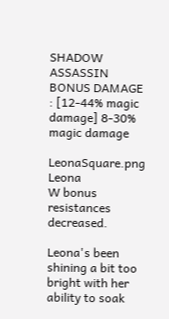SHADOW ASSASSIN BONUS DAMAGE : [12-44% magic damage] 8-30% magic damage

LeonaSquare.png Leona
W bonus resistances decreased.

Leona's been shining a bit too bright with her ability to soak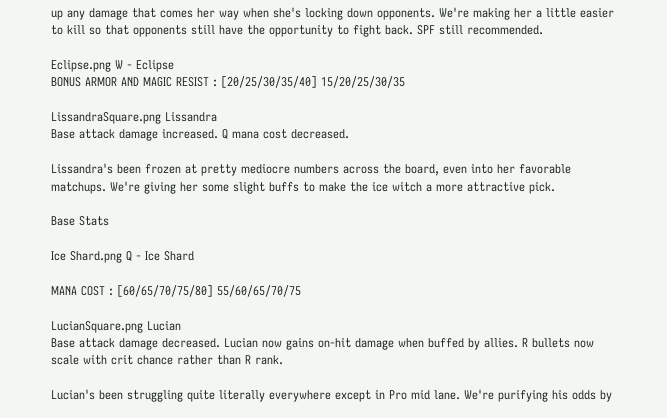up any damage that comes her way when she's locking down opponents. We're making her a little easier to kill so that opponents still have the opportunity to fight back. SPF still recommended.

Eclipse.png W - Eclipse
BONUS ARMOR AND MAGIC RESIST : [20/25/30/35/40] 15/20/25/30/35

LissandraSquare.png Lissandra
Base attack damage increased. Q mana cost decreased.

Lissandra's been frozen at pretty mediocre numbers across the board, even into her favorable matchups. We're giving her some slight buffs to make the ice witch a more attractive pick.

Base Stats

Ice Shard.png Q - Ice Shard

MANA COST : [60/65/70/75/80] 55/60/65/70/75

LucianSquare.png Lucian
Base attack damage decreased. Lucian now gains on-hit damage when buffed by allies. R bullets now scale with crit chance rather than R rank.

Lucian's been struggling quite literally everywhere except in Pro mid lane. We're purifying his odds by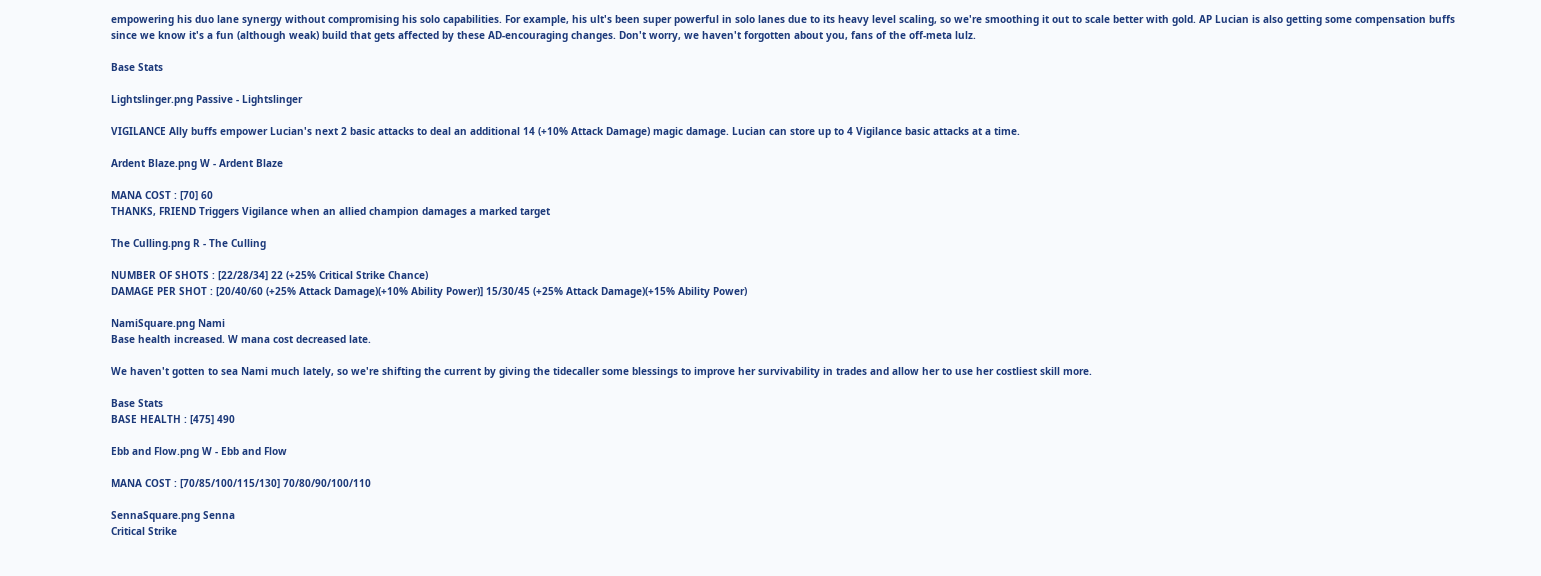empowering his duo lane synergy without compromising his solo capabilities. For example, his ult's been super powerful in solo lanes due to its heavy level scaling, so we're smoothing it out to scale better with gold. AP Lucian is also getting some compensation buffs since we know it's a fun (although weak) build that gets affected by these AD-encouraging changes. Don't worry, we haven't forgotten about you, fans of the off-meta lulz.

Base Stats

Lightslinger.png Passive - Lightslinger

VIGILANCE Ally buffs empower Lucian's next 2 basic attacks to deal an additional 14 (+10% Attack Damage) magic damage. Lucian can store up to 4 Vigilance basic attacks at a time.

Ardent Blaze.png W - Ardent Blaze

MANA COST : [70] 60
THANKS, FRIEND Triggers Vigilance when an allied champion damages a marked target

The Culling.png R - The Culling

NUMBER OF SHOTS : [22/28/34] 22 (+25% Critical Strike Chance)
DAMAGE PER SHOT : [20/40/60 (+25% Attack Damage)(+10% Ability Power)] 15/30/45 (+25% Attack Damage)(+15% Ability Power)

NamiSquare.png Nami
Base health increased. W mana cost decreased late.

We haven't gotten to sea Nami much lately, so we're shifting the current by giving the tidecaller some blessings to improve her survivability in trades and allow her to use her costliest skill more.

Base Stats
BASE HEALTH : [475] 490

Ebb and Flow.png W - Ebb and Flow

MANA COST : [70/85/100/115/130] 70/80/90/100/110

SennaSquare.png Senna
Critical Strike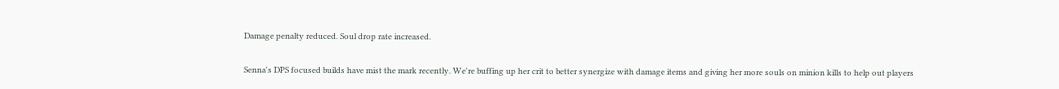Damage penalty reduced. Soul drop rate increased.

Senna's DPS focused builds have mist the mark recently. We're buffing up her crit to better synergize with damage items and giving her more souls on minion kills to help out players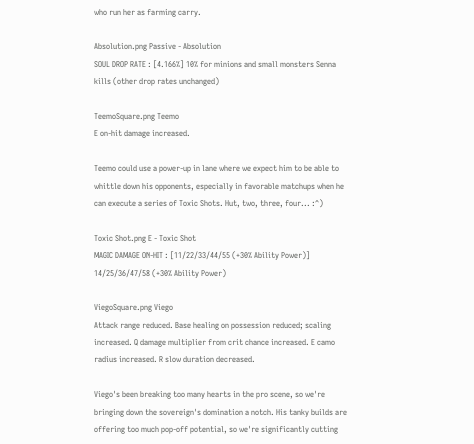who run her as farming carry.

Absolution.png Passive - Absolution
SOUL DROP RATE : [4.166%] 10% for minions and small monsters Senna kills (other drop rates unchanged)

TeemoSquare.png Teemo
E on-hit damage increased.

Teemo could use a power-up in lane where we expect him to be able to whittle down his opponents, especially in favorable matchups when he can execute a series of Toxic Shots. Hut, two, three, four... :^)

Toxic Shot.png E - Toxic Shot
MAGIC DAMAGE ON-HIT : [11/22/33/44/55 (+30% Ability Power)] 14/25/36/47/58 (+30% Ability Power)

ViegoSquare.png Viego
Attack range reduced. Base healing on possession reduced; scaling increased. Q damage multiplier from crit chance increased. E camo radius increased. R slow duration decreased.

Viego's been breaking too many hearts in the pro scene, so we're bringing down the sovereign's domination a notch. His tanky builds are offering too much pop-off potential, so we're significantly cutting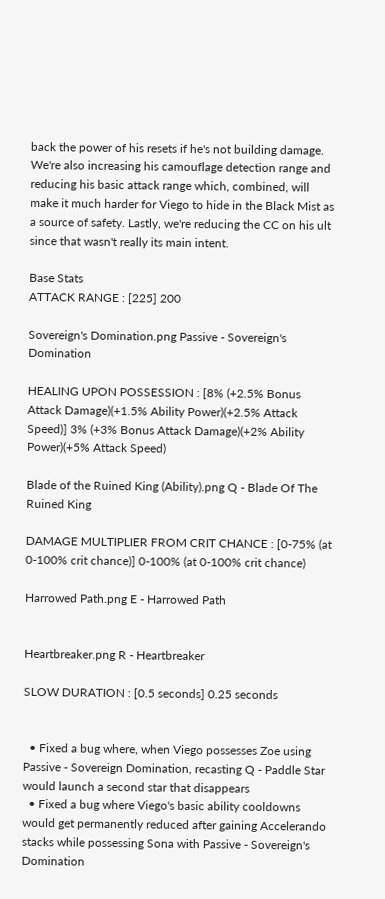back the power of his resets if he's not building damage. We're also increasing his camouflage detection range and reducing his basic attack range which, combined, will make it much harder for Viego to hide in the Black Mist as a source of safety. Lastly, we're reducing the CC on his ult since that wasn't really its main intent.

Base Stats
ATTACK RANGE : [225] 200

Sovereign's Domination.png Passive - Sovereign's Domination

HEALING UPON POSSESSION : [8% (+2.5% Bonus Attack Damage)(+1.5% Ability Power)(+2.5% Attack Speed)] 3% (+3% Bonus Attack Damage)(+2% Ability Power)(+5% Attack Speed)

Blade of the Ruined King (Ability).png Q - Blade Of The Ruined King

DAMAGE MULTIPLIER FROM CRIT CHANCE : [0-75% (at 0-100% crit chance)] 0-100% (at 0-100% crit chance)

Harrowed Path.png E - Harrowed Path


Heartbreaker.png R - Heartbreaker

SLOW DURATION : [0.5 seconds] 0.25 seconds


  • Fixed a bug where, when Viego possesses Zoe using Passive - Sovereign Domination, recasting Q - Paddle Star would launch a second star that disappears
  • Fixed a bug where Viego's basic ability cooldowns would get permanently reduced after gaining Accelerando stacks while possessing Sona with Passive - Sovereign's Domination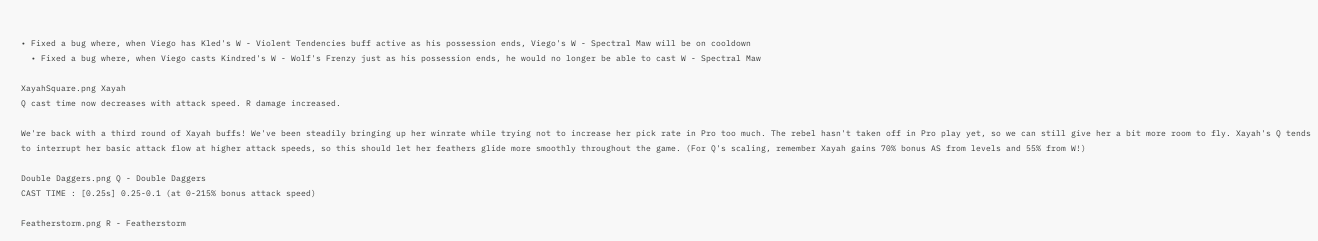• Fixed a bug where, when Viego has Kled's W - Violent Tendencies buff active as his possession ends, Viego's W - Spectral Maw will be on cooldown
  • Fixed a bug where, when Viego casts Kindred's W - Wolf's Frenzy just as his possession ends, he would no longer be able to cast W - Spectral Maw

XayahSquare.png Xayah
Q cast time now decreases with attack speed. R damage increased.

We're back with a third round of Xayah buffs! We've been steadily bringing up her winrate while trying not to increase her pick rate in Pro too much. The rebel hasn't taken off in Pro play yet, so we can still give her a bit more room to fly. Xayah's Q tends to interrupt her basic attack flow at higher attack speeds, so this should let her feathers glide more smoothly throughout the game. (For Q's scaling, remember Xayah gains 70% bonus AS from levels and 55% from W!)

Double Daggers.png Q - Double Daggers
CAST TIME : [0.25s] 0.25-0.1 (at 0-215% bonus attack speed)

Featherstorm.png R - Featherstorm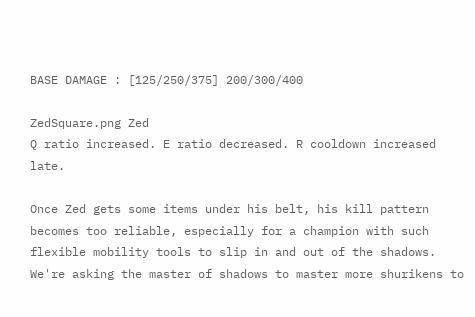BASE DAMAGE : [125/250/375] 200/300/400

ZedSquare.png Zed
Q ratio increased. E ratio decreased. R cooldown increased late.

Once Zed gets some items under his belt, his kill pattern becomes too reliable, especially for a champion with such flexible mobility tools to slip in and out of the shadows. We're asking the master of shadows to master more shurikens to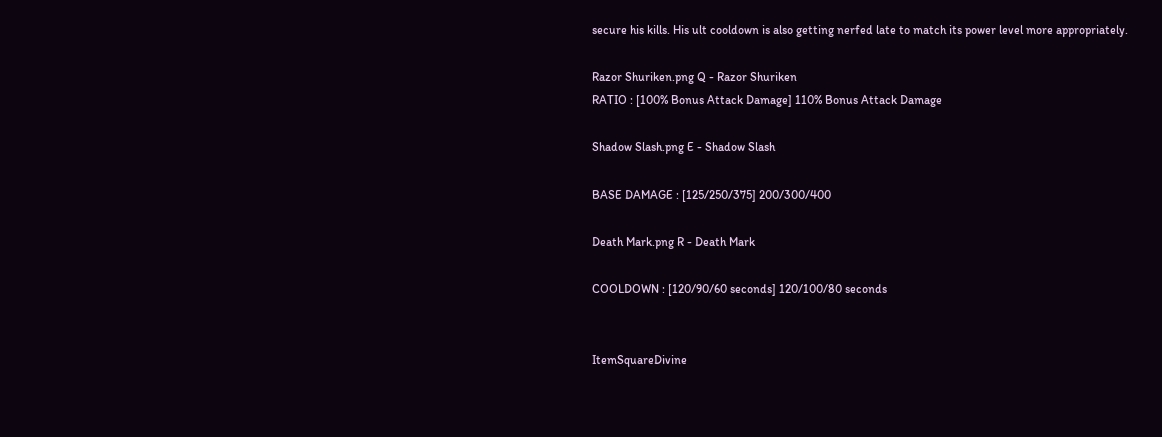secure his kills. His ult cooldown is also getting nerfed late to match its power level more appropriately.

Razor Shuriken.png Q - Razor Shuriken
RATIO : [100% Bonus Attack Damage] 110% Bonus Attack Damage

Shadow Slash.png E - Shadow Slash

BASE DAMAGE : [125/250/375] 200/300/400

Death Mark.png R - Death Mark

COOLDOWN : [120/90/60 seconds] 120/100/80 seconds


ItemSquareDivine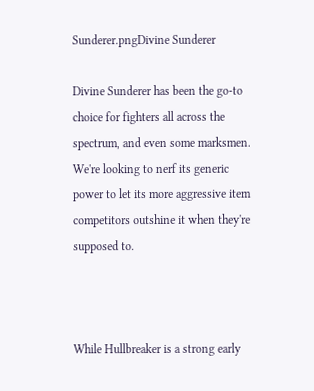Sunderer.pngDivine Sunderer

Divine Sunderer has been the go-to choice for fighters all across the spectrum, and even some marksmen. We're looking to nerf its generic power to let its more aggressive item competitors outshine it when they're supposed to.



While Hullbreaker is a strong early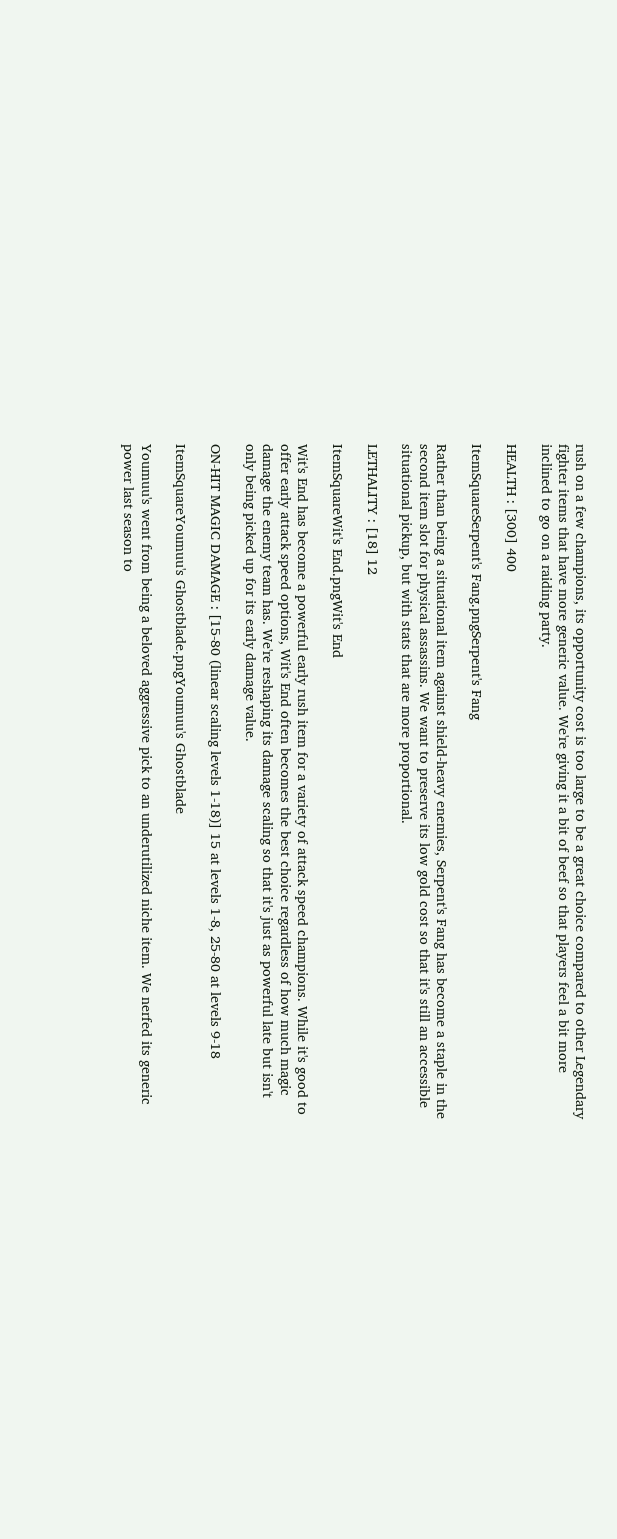rush on a few champions, its opportunity cost is too large to be a great choice compared to other Legendary fighter items that have more generic value. We're giving it a bit of beef so that players feel a bit more inclined to go on a raiding party.

HEALTH : [300] 400

ItemSquareSerpent's Fang.pngSerpent's Fang

Rather than being a situational item against shield-heavy enemies, Serpent's Fang has become a staple in the second item slot for physical assassins. We want to preserve its low gold cost so that it's still an accessible situational pickup, but with stats that are more proportional.

LETHALITY : [18] 12

ItemSquareWit's End.pngWit's End

Wit's End has become a powerful early rush item for a variety of attack speed champions. While it's good to offer early attack speed options, Wit's End often becomes the best choice regardless of how much magic damage the enemy team has. We're reshaping its damage scaling so that it's just as powerful late but isn't only being picked up for its early damage value.

ON-HIT MAGIC DAMAGE : [15-80 (linear scaling levels 1-18)] 15 at levels 1-8, 25-80 at levels 9-18

ItemSquareYoumuu's Ghostblade.pngYoumuu's Ghostblade

Youmuu's went from being a beloved aggressive pick to an underutilized niche item. We nerfed its generic power last season to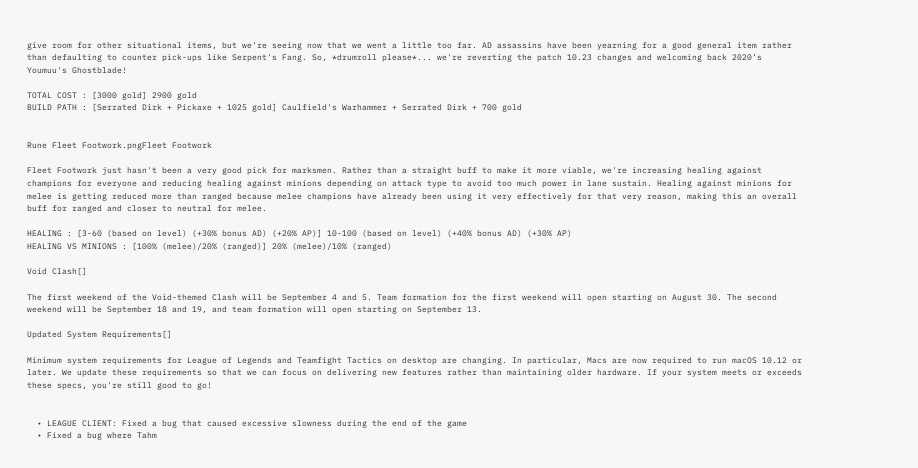give room for other situational items, but we're seeing now that we went a little too far. AD assassins have been yearning for a good general item rather than defaulting to counter pick-ups like Serpent's Fang. So, *drumroll please*... we're reverting the patch 10.23 changes and welcoming back 2020’s Youmuu's Ghostblade!

TOTAL COST : [3000 gold] 2900 gold
BUILD PATH : [Serrated Dirk + Pickaxe + 1025 gold] Caulfield's Warhammer + Serrated Dirk + 700 gold


Rune Fleet Footwork.pngFleet Footwork

Fleet Footwork just hasn't been a very good pick for marksmen. Rather than a straight buff to make it more viable, we're increasing healing against champions for everyone and reducing healing against minions depending on attack type to avoid too much power in lane sustain. Healing against minions for melee is getting reduced more than ranged because melee champions have already been using it very effectively for that very reason, making this an overall buff for ranged and closer to neutral for melee.

HEALING : [3-60 (based on level) (+30% bonus AD) (+20% AP)] 10-100 (based on level) (+40% bonus AD) (+30% AP)
HEALING VS MINIONS : [100% (melee)/20% (ranged)] 20% (melee)/10% (ranged)

Void Clash[]

The first weekend of the Void-themed Clash will be September 4 and 5. Team formation for the first weekend will open starting on August 30. The second weekend will be September 18 and 19, and team formation will open starting on September 13.

Updated System Requirements[]

Minimum system requirements for League of Legends and Teamfight Tactics on desktop are changing. In particular, Macs are now required to run macOS 10.12 or later. We update these requirements so that we can focus on delivering new features rather than maintaining older hardware. If your system meets or exceeds these specs, you're still good to go!


  • LEAGUE CLIENT: Fixed a bug that caused excessive slowness during the end of the game
  • Fixed a bug where Tahm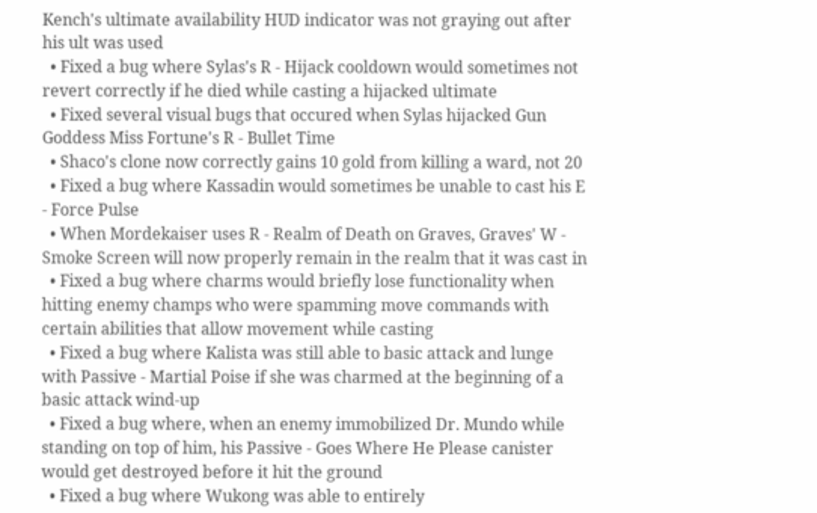Kench's ultimate availability HUD indicator was not graying out after his ult was used
  • Fixed a bug where Sylas's R - Hijack cooldown would sometimes not revert correctly if he died while casting a hijacked ultimate
  • Fixed several visual bugs that occured when Sylas hijacked Gun Goddess Miss Fortune's R - Bullet Time
  • Shaco's clone now correctly gains 10 gold from killing a ward, not 20
  • Fixed a bug where Kassadin would sometimes be unable to cast his E - Force Pulse
  • When Mordekaiser uses R - Realm of Death on Graves, Graves' W - Smoke Screen will now properly remain in the realm that it was cast in
  • Fixed a bug where charms would briefly lose functionality when hitting enemy champs who were spamming move commands with certain abilities that allow movement while casting
  • Fixed a bug where Kalista was still able to basic attack and lunge with Passive - Martial Poise if she was charmed at the beginning of a basic attack wind-up
  • Fixed a bug where, when an enemy immobilized Dr. Mundo while standing on top of him, his Passive - Goes Where He Please canister would get destroyed before it hit the ground
  • Fixed a bug where Wukong was able to entirely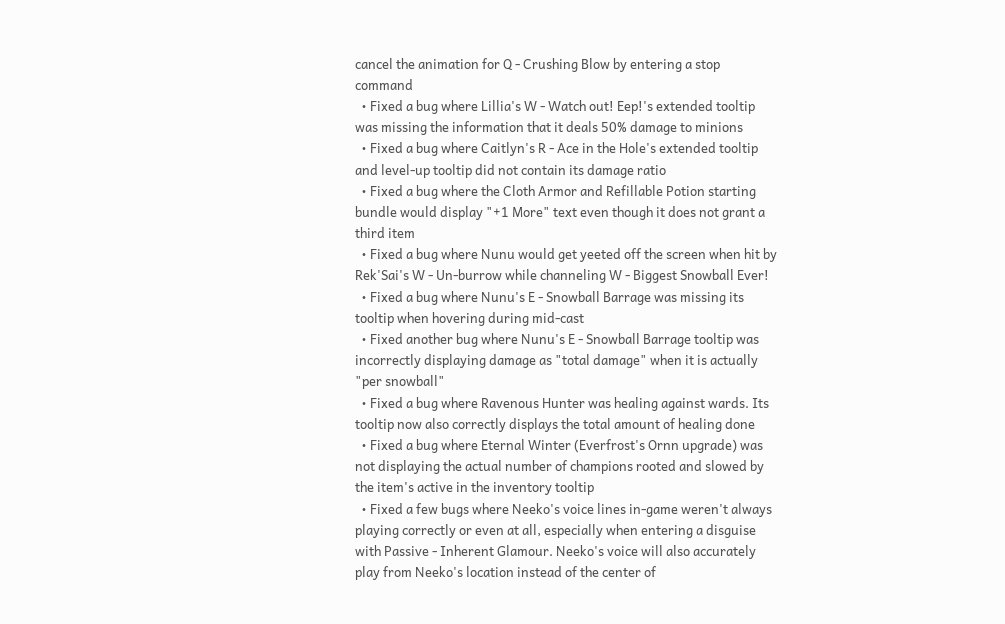cancel the animation for Q - Crushing Blow by entering a stop command
  • Fixed a bug where Lillia's W - Watch out! Eep!'s extended tooltip was missing the information that it deals 50% damage to minions
  • Fixed a bug where Caitlyn's R - Ace in the Hole's extended tooltip and level-up tooltip did not contain its damage ratio
  • Fixed a bug where the Cloth Armor and Refillable Potion starting bundle would display "+1 More" text even though it does not grant a third item
  • Fixed a bug where Nunu would get yeeted off the screen when hit by Rek'Sai's W - Un-burrow while channeling W - Biggest Snowball Ever!
  • Fixed a bug where Nunu's E - Snowball Barrage was missing its tooltip when hovering during mid-cast
  • Fixed another bug where Nunu's E - Snowball Barrage tooltip was incorrectly displaying damage as "total damage" when it is actually "per snowball"
  • Fixed a bug where Ravenous Hunter was healing against wards. Its tooltip now also correctly displays the total amount of healing done
  • Fixed a bug where Eternal Winter (Everfrost's Ornn upgrade) was not displaying the actual number of champions rooted and slowed by the item's active in the inventory tooltip
  • Fixed a few bugs where Neeko's voice lines in-game weren't always playing correctly or even at all, especially when entering a disguise with Passive - Inherent Glamour. Neeko's voice will also accurately play from Neeko's location instead of the center of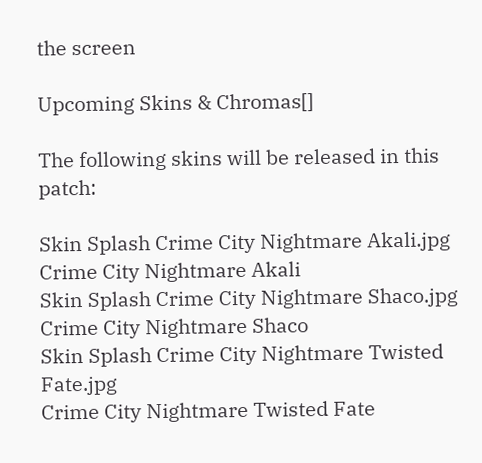the screen

Upcoming Skins & Chromas[]

The following skins will be released in this patch:

Skin Splash Crime City Nightmare Akali.jpg
Crime City Nightmare Akali
Skin Splash Crime City Nightmare Shaco.jpg
Crime City Nightmare Shaco
Skin Splash Crime City Nightmare Twisted Fate.jpg
Crime City Nightmare Twisted Fate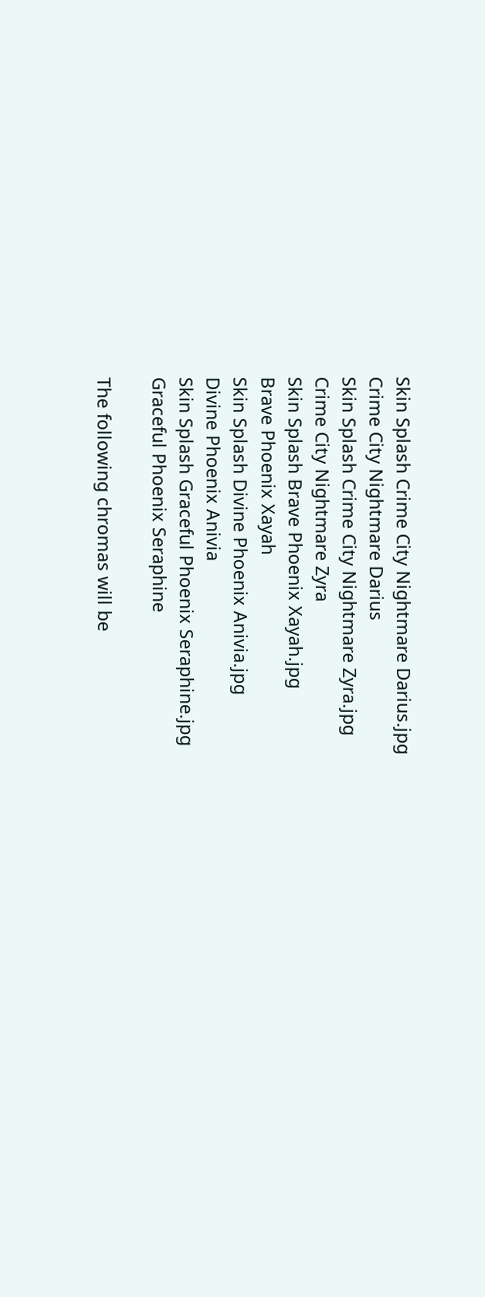Skin Splash Crime City Nightmare Darius.jpg
Crime City Nightmare Darius
Skin Splash Crime City Nightmare Zyra.jpg
Crime City Nightmare Zyra
Skin Splash Brave Phoenix Xayah.jpg
Brave Phoenix Xayah
Skin Splash Divine Phoenix Anivia.jpg
Divine Phoenix Anivia
Skin Splash Graceful Phoenix Seraphine.jpg
Graceful Phoenix Seraphine

The following chromas will be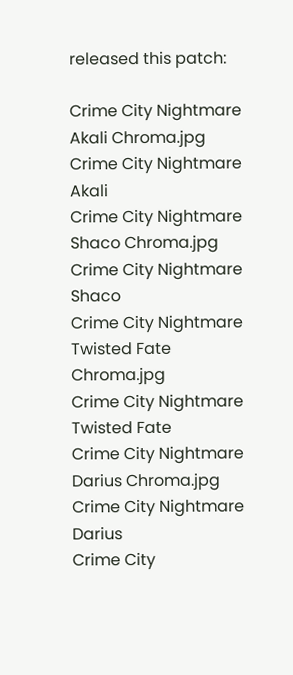released this patch:

Crime City Nightmare Akali Chroma.jpg
Crime City Nightmare Akali
Crime City Nightmare Shaco Chroma.jpg
Crime City Nightmare Shaco
Crime City Nightmare Twisted Fate Chroma.jpg
Crime City Nightmare Twisted Fate
Crime City Nightmare Darius Chroma.jpg
Crime City Nightmare Darius
Crime City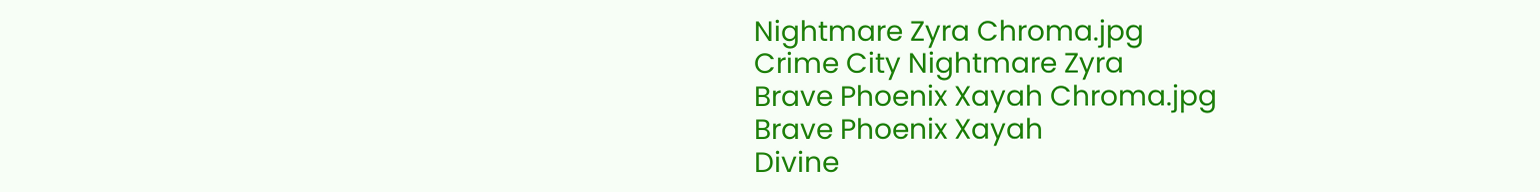Nightmare Zyra Chroma.jpg
Crime City Nightmare Zyra
Brave Phoenix Xayah Chroma.jpg
Brave Phoenix Xayah
Divine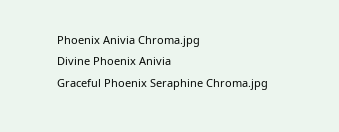Phoenix Anivia Chroma.jpg
Divine Phoenix Anivia
Graceful Phoenix Seraphine Chroma.jpg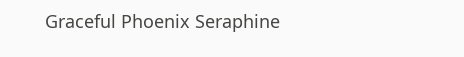Graceful Phoenix Seraphine